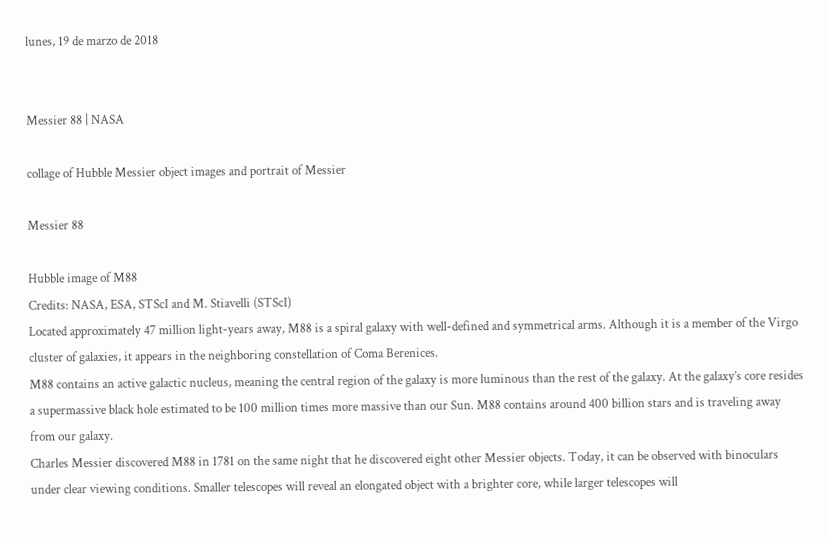lunes, 19 de marzo de 2018


Messier 88 | NASA

collage of Hubble Messier object images and portrait of Messier

Messier 88

Hubble image of M88
Credits: NASA, ESA, STScI and M. Stiavelli (STScI)
Located approximately 47 million light-years away, M88 is a spiral galaxy with well-defined and symmetrical arms. Although it is a member of the Virgo cluster of galaxies, it appears in the neighboring constellation of Coma Berenices.
M88 contains an active galactic nucleus, meaning the central region of the galaxy is more luminous than the rest of the galaxy. At the galaxy’s core resides a supermassive black hole estimated to be 100 million times more massive than our Sun. M88 contains around 400 billion stars and is traveling away from our galaxy.
Charles Messier discovered M88 in 1781 on the same night that he discovered eight other Messier objects. Today, it can be observed with binoculars under clear viewing conditions. Smaller telescopes will reveal an elongated object with a brighter core, while larger telescopes will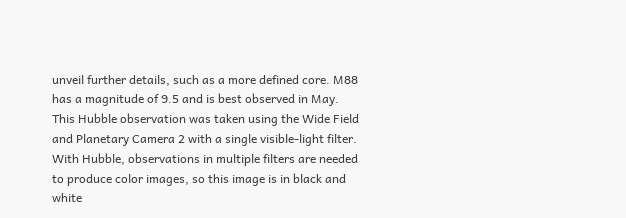unveil further details, such as a more defined core. M88 has a magnitude of 9.5 and is best observed in May.
This Hubble observation was taken using the Wide Field and Planetary Camera 2 with a single visible-light filter. With Hubble, observations in multiple filters are needed to produce color images, so this image is in black and white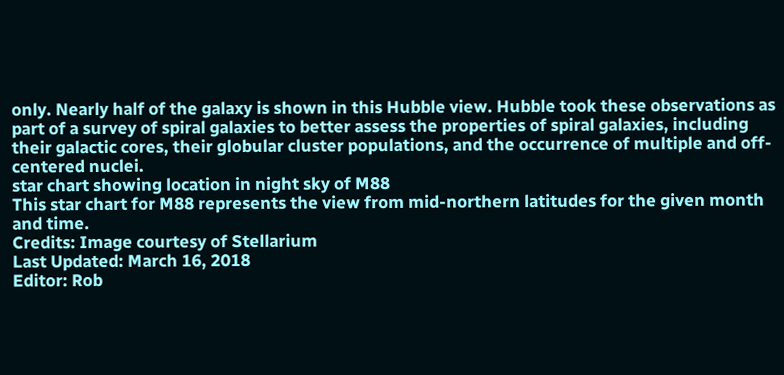only. Nearly half of the galaxy is shown in this Hubble view. Hubble took these observations as part of a survey of spiral galaxies to better assess the properties of spiral galaxies, including their galactic cores, their globular cluster populations, and the occurrence of multiple and off-centered nuclei.
star chart showing location in night sky of M88
This star chart for M88 represents the view from mid-northern latitudes for the given month and time.
Credits: Image courtesy of Stellarium
Last Updated: March 16, 2018
Editor: Rob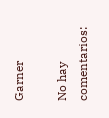Garner

No hay comentarios: